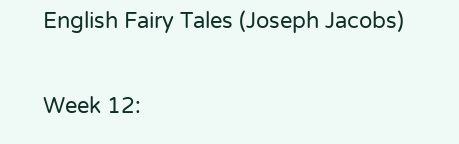English Fairy Tales (Joseph Jacobs)

Week 12: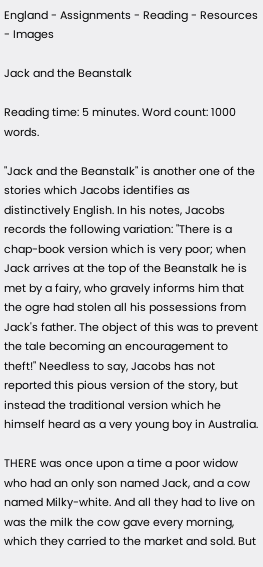England - Assignments - Reading - Resources - Images

Jack and the Beanstalk

Reading time: 5 minutes. Word count: 1000 words.

"Jack and the Beanstalk" is another one of the stories which Jacobs identifies as distinctively English. In his notes, Jacobs records the following variation: "There is a chap-book version which is very poor; when Jack arrives at the top of the Beanstalk he is met by a fairy, who gravely informs him that the ogre had stolen all his possessions from Jack's father. The object of this was to prevent the tale becoming an encouragement to theft!" Needless to say, Jacobs has not reported this pious version of the story, but instead the traditional version which he himself heard as a very young boy in Australia.

THERE was once upon a time a poor widow who had an only son named Jack, and a cow named Milky-white. And all they had to live on was the milk the cow gave every morning, which they carried to the market and sold. But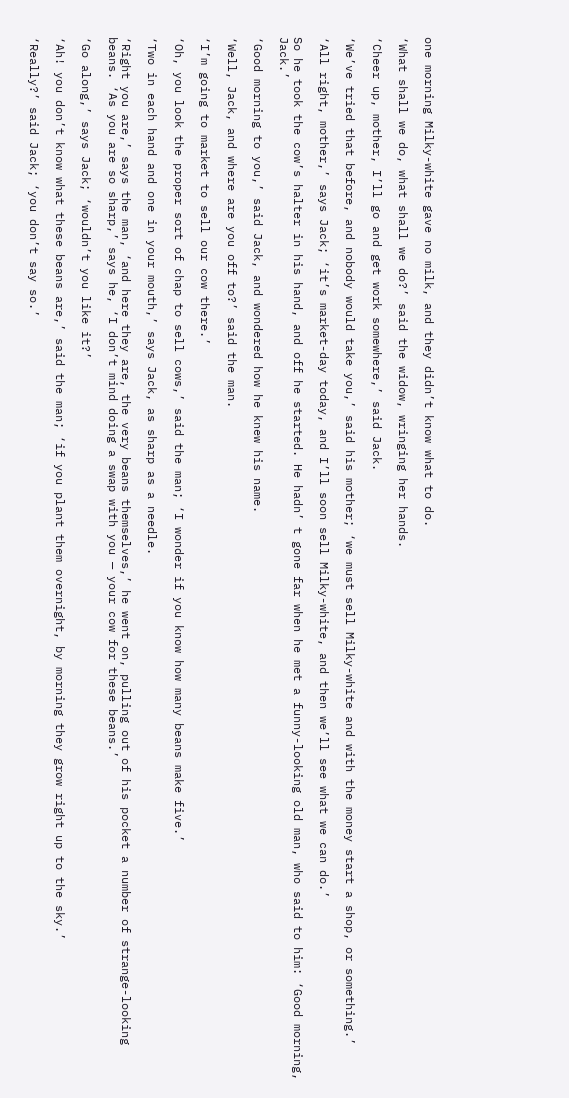one morning Milky-white gave no milk, and they didn’t know what to do.

‘What shall we do, what shall we do?’ said the widow, wringing her hands.

‘Cheer up, mother, I’ll go and get work somewhere,’ said Jack.

‘We’ve tried that before, and nobody would take you,’ said his mother; ‘we must sell Milky-white and with the money start a shop, or something.’

‘All right, mother,’ says Jack; ‘it’s market-day today, and I’ll soon sell Milky-white, and then we’ll see what we can do.’

So he took the cow’s halter in his hand, and off he started. He hadn’ t gone far when he met a funny-looking old man, who said to him: ‘Good morning, Jack.’

‘Good morning to you,’ said Jack, and wondered how he knew his name.

‘Well, Jack, and where are you off to?’ said the man.

‘I’m going to market to sell our cow there.’

‘Oh, you look the proper sort of chap to sell cows,’ said the man; ‘I wonder if you know how many beans make five.’

‘Two in each hand and one in your mouth,’ says Jack, as sharp as a needle.

‘Right you are,’ says the man, ‘and here they are, the very beans themselves,’ he went on, pulling out of his pocket a number of strange-looking beans. ‘As you are so sharp,’ says he, ‘I don’t mind doing a swap with you — your cow for these beans.’

‘Go along,’ says Jack; ‘wouldn’t you like it?’

‘Ah! you don’t know what these beans are,’ said the man; ‘if you plant them overnight, by morning they grow right up to the sky.’

‘Really?’ said Jack; ‘you don’t say so.’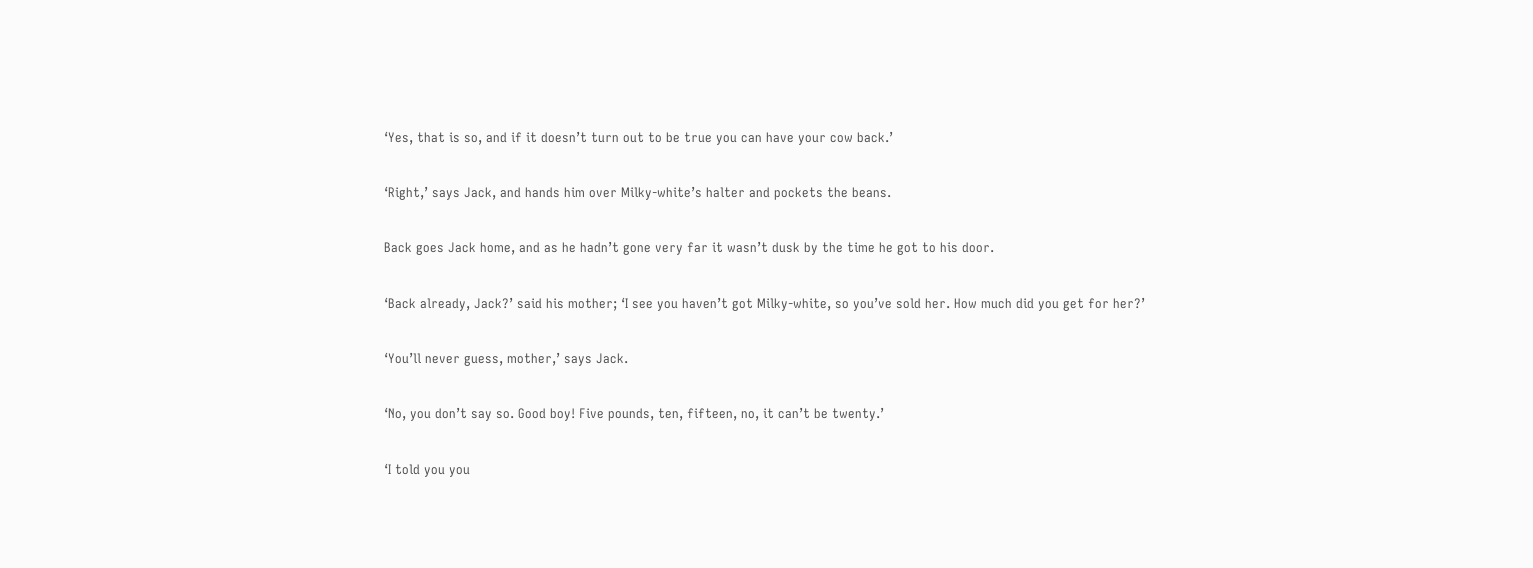‘Yes, that is so, and if it doesn’t turn out to be true you can have your cow back.’

‘Right,’ says Jack, and hands him over Milky-white’s halter and pockets the beans.

Back goes Jack home, and as he hadn’t gone very far it wasn’t dusk by the time he got to his door.

‘Back already, Jack?’ said his mother; ‘I see you haven’t got Milky-white, so you’ve sold her. How much did you get for her?’

‘You’ll never guess, mother,’ says Jack.

‘No, you don’t say so. Good boy! Five pounds, ten, fifteen, no, it can’t be twenty.’

‘I told you you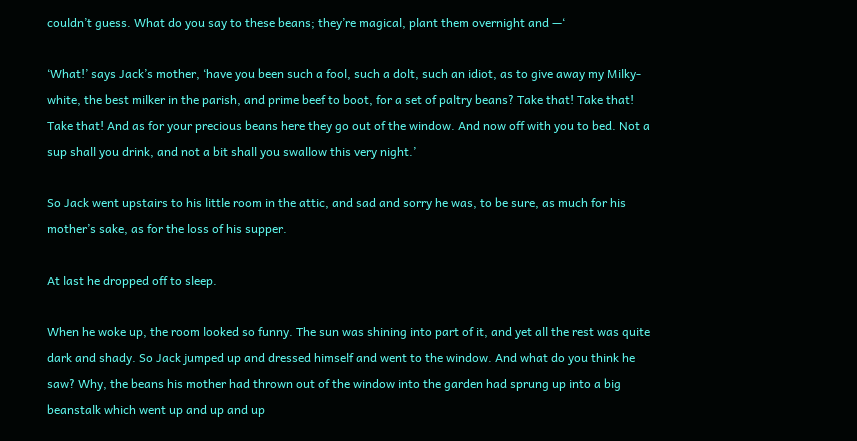couldn’t guess. What do you say to these beans; they’re magical, plant them overnight and —‘

‘What!’ says Jack’s mother, ‘have you been such a fool, such a dolt, such an idiot, as to give away my Milky-white, the best milker in the parish, and prime beef to boot, for a set of paltry beans? Take that! Take that! Take that! And as for your precious beans here they go out of the window. And now off with you to bed. Not a sup shall you drink, and not a bit shall you swallow this very night.’

So Jack went upstairs to his little room in the attic, and sad and sorry he was, to be sure, as much for his mother’s sake, as for the loss of his supper.

At last he dropped off to sleep.

When he woke up, the room looked so funny. The sun was shining into part of it, and yet all the rest was quite dark and shady. So Jack jumped up and dressed himself and went to the window. And what do you think he saw? Why, the beans his mother had thrown out of the window into the garden had sprung up into a big beanstalk which went up and up and up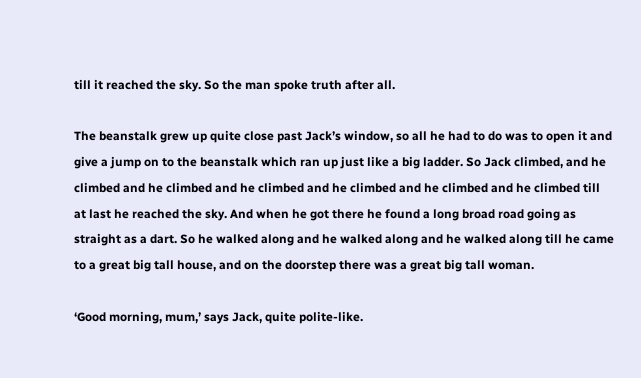till it reached the sky. So the man spoke truth after all.

The beanstalk grew up quite close past Jack’s window, so all he had to do was to open it and give a jump on to the beanstalk which ran up just like a big ladder. So Jack climbed, and he climbed and he climbed and he climbed and he climbed and he climbed and he climbed till at last he reached the sky. And when he got there he found a long broad road going as straight as a dart. So he walked along and he walked along and he walked along till he came to a great big tall house, and on the doorstep there was a great big tall woman.

‘Good morning, mum,’ says Jack, quite polite-like.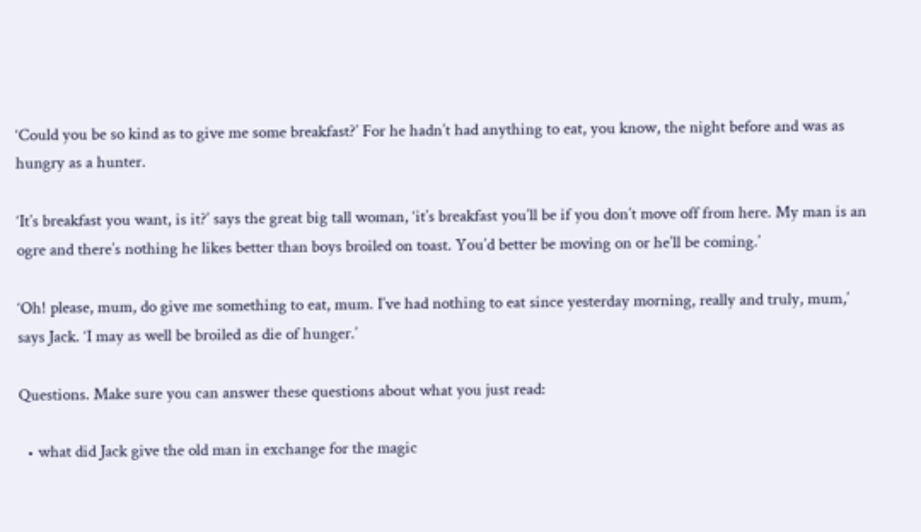‘Could you be so kind as to give me some breakfast?’ For he hadn’t had anything to eat, you know, the night before and was as hungry as a hunter.

‘It’s breakfast you want, is it?’ says the great big tall woman, ‘it’s breakfast you’ll be if you don’t move off from here. My man is an ogre and there’s nothing he likes better than boys broiled on toast. You’d better be moving on or he’ll be coming.’

‘Oh! please, mum, do give me something to eat, mum. I’ve had nothing to eat since yesterday morning, really and truly, mum,’ says Jack. ‘I may as well be broiled as die of hunger.’

Questions. Make sure you can answer these questions about what you just read:

  • what did Jack give the old man in exchange for the magic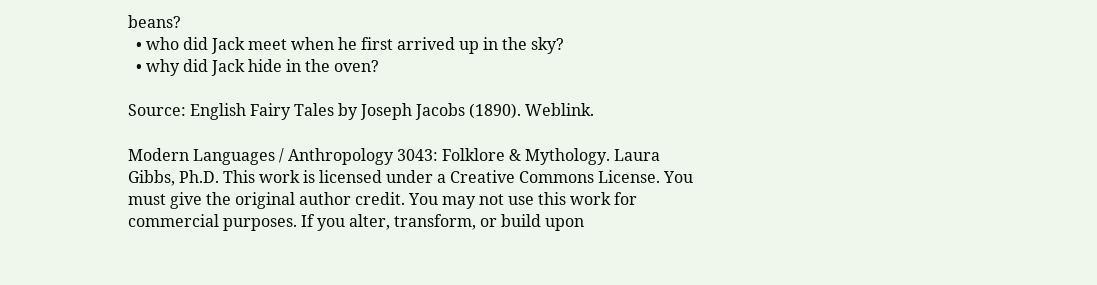beans?
  • who did Jack meet when he first arrived up in the sky?
  • why did Jack hide in the oven?

Source: English Fairy Tales by Joseph Jacobs (1890). Weblink.

Modern Languages / Anthropology 3043: Folklore & Mythology. Laura Gibbs, Ph.D. This work is licensed under a Creative Commons License. You must give the original author credit. You may not use this work for commercial purposes. If you alter, transform, or build upon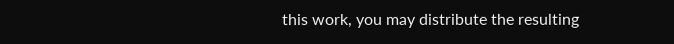this work, you may distribute the resulting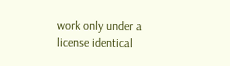work only under a license identical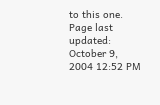to this one.
Page last updated: October 9, 2004 12:52 PM